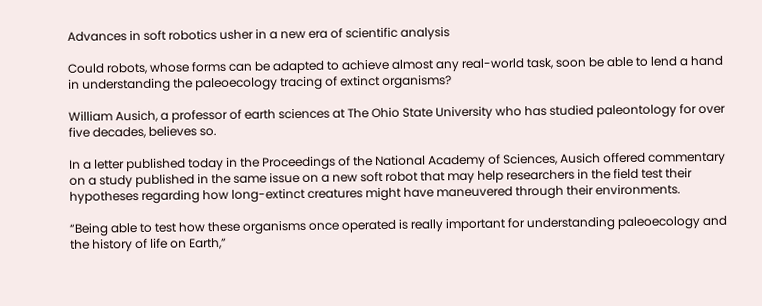Advances in soft robotics usher in a new era of scientific analysis

Could robots, whose forms can be adapted to achieve almost any real-world task, soon be able to lend a hand in understanding the paleoecology tracing of extinct organisms?

William Ausich, a professor of earth sciences at The Ohio State University who has studied paleontology for over five decades, believes so.

In a letter published today in the Proceedings of the National Academy of Sciences, Ausich offered commentary on a study published in the same issue on a new soft robot that may help researchers in the field test their hypotheses regarding how long-extinct creatures might have maneuvered through their environments.

“Being able to test how these organisms once operated is really important for understanding paleoecology and the history of life on Earth,”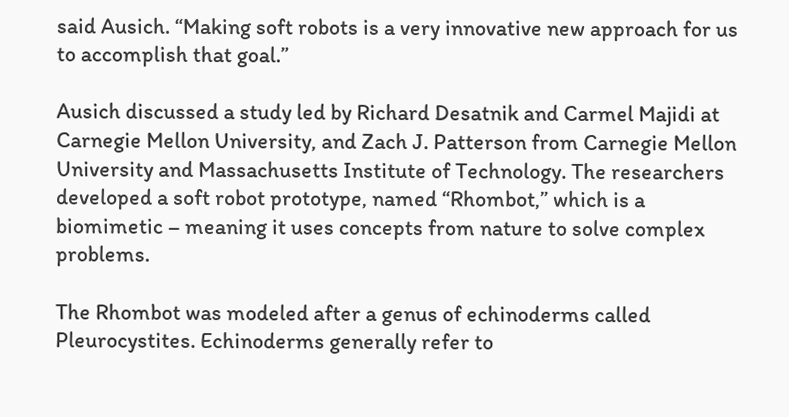said Ausich. “Making soft robots is a very innovative new approach for us to accomplish that goal.”

Ausich discussed a study led by Richard Desatnik and Carmel Majidi at Carnegie Mellon University, and Zach J. Patterson from Carnegie Mellon University and Massachusetts Institute of Technology. The researchers developed a soft robot prototype, named “Rhombot,” which is a biomimetic – meaning it uses concepts from nature to solve complex problems.

The Rhombot was modeled after a genus of echinoderms called Pleurocystites. Echinoderms generally refer to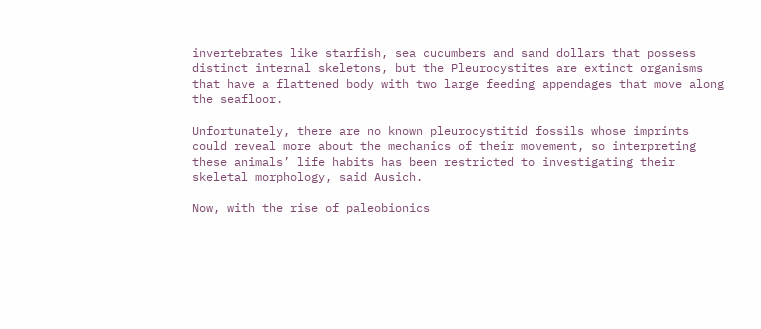invertebrates like starfish, sea cucumbers and sand dollars that possess distinct internal skeletons, but the Pleurocystites are extinct organisms that have a flattened body with two large feeding appendages that move along the seafloor.

Unfortunately, there are no known pleurocystitid fossils whose imprints could reveal more about the mechanics of their movement, so interpreting these animals’ life habits has been restricted to investigating their skeletal morphology, said Ausich.

Now, with the rise of paleobionics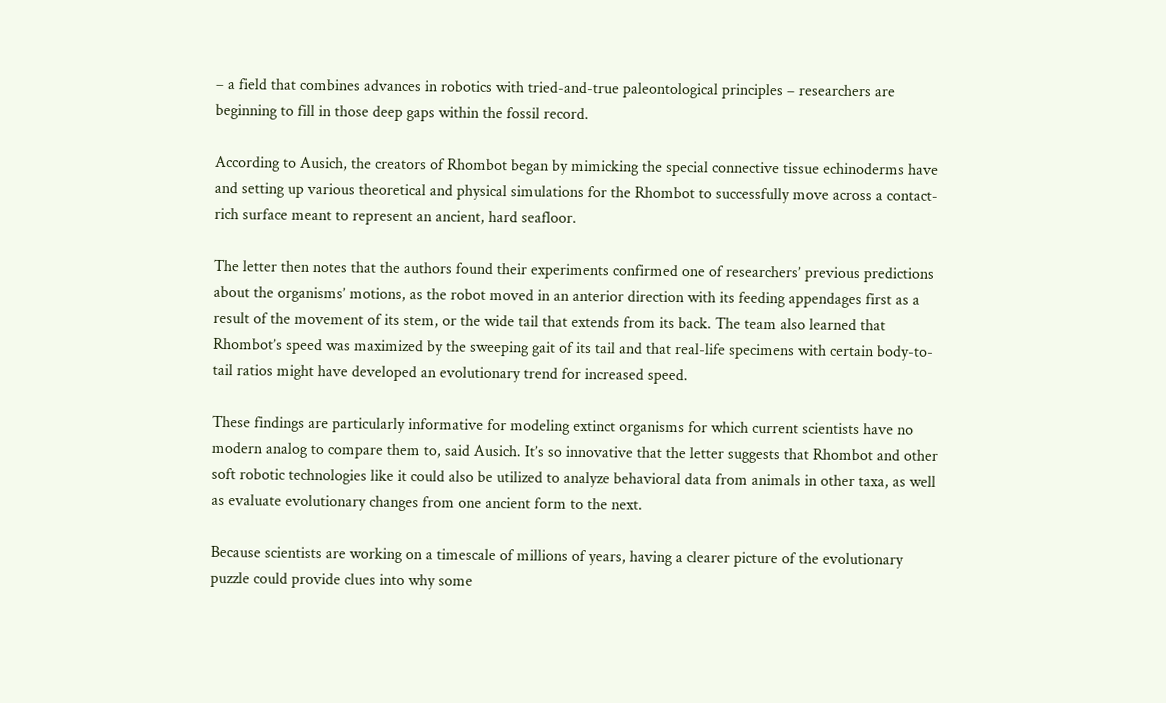– a field that combines advances in robotics with tried-and-true paleontological principles – researchers are beginning to fill in those deep gaps within the fossil record.

According to Ausich, the creators of Rhombot began by mimicking the special connective tissue echinoderms have and setting up various theoretical and physical simulations for the Rhombot to successfully move across a contact-rich surface meant to represent an ancient, hard seafloor.

The letter then notes that the authors found their experiments confirmed one of researchers’ previous predictions about the organisms’ motions, as the robot moved in an anterior direction with its feeding appendages first as a result of the movement of its stem, or the wide tail that extends from its back. The team also learned that Rhombot’s speed was maximized by the sweeping gait of its tail and that real-life specimens with certain body-to-tail ratios might have developed an evolutionary trend for increased speed.

These findings are particularly informative for modeling extinct organisms for which current scientists have no modern analog to compare them to, said Ausich. It’s so innovative that the letter suggests that Rhombot and other soft robotic technologies like it could also be utilized to analyze behavioral data from animals in other taxa, as well as evaluate evolutionary changes from one ancient form to the next.

Because scientists are working on a timescale of millions of years, having a clearer picture of the evolutionary puzzle could provide clues into why some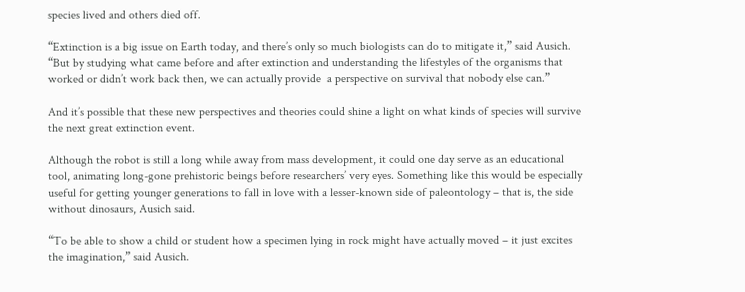species lived and others died off.

“Extinction is a big issue on Earth today, and there’s only so much biologists can do to mitigate it,” said Ausich. “But by studying what came before and after extinction and understanding the lifestyles of the organisms that worked or didn’t work back then, we can actually provide  a perspective on survival that nobody else can.”

And it’s possible that these new perspectives and theories could shine a light on what kinds of species will survive the next great extinction event.

Although the robot is still a long while away from mass development, it could one day serve as an educational tool, animating long-gone prehistoric beings before researchers’ very eyes. Something like this would be especially useful for getting younger generations to fall in love with a lesser-known side of paleontology – that is, the side without dinosaurs, Ausich said.

“To be able to show a child or student how a specimen lying in rock might have actually moved – it just excites the imagination,” said Ausich.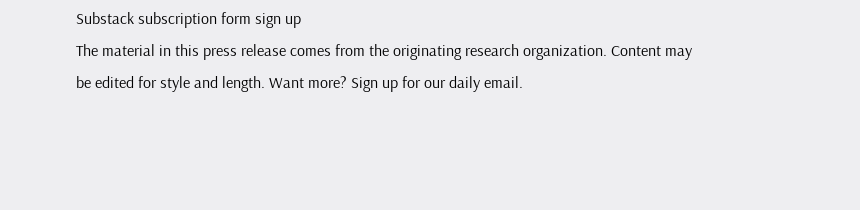Substack subscription form sign up
The material in this press release comes from the originating research organization. Content may be edited for style and length. Want more? Sign up for our daily email.